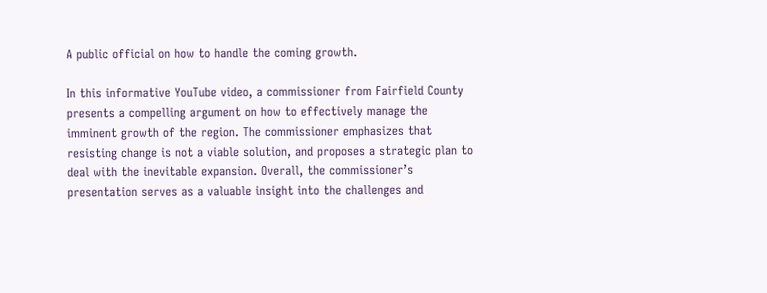A public official on how to handle the coming growth.

In this informative YouTube video, a commissioner from Fairfield County presents a compelling argument on how to effectively manage the imminent growth of the region. The commissioner emphasizes that resisting change is not a viable solution, and proposes a strategic plan to deal with the inevitable expansion. Overall, the commissioner’s presentation serves as a valuable insight into the challenges and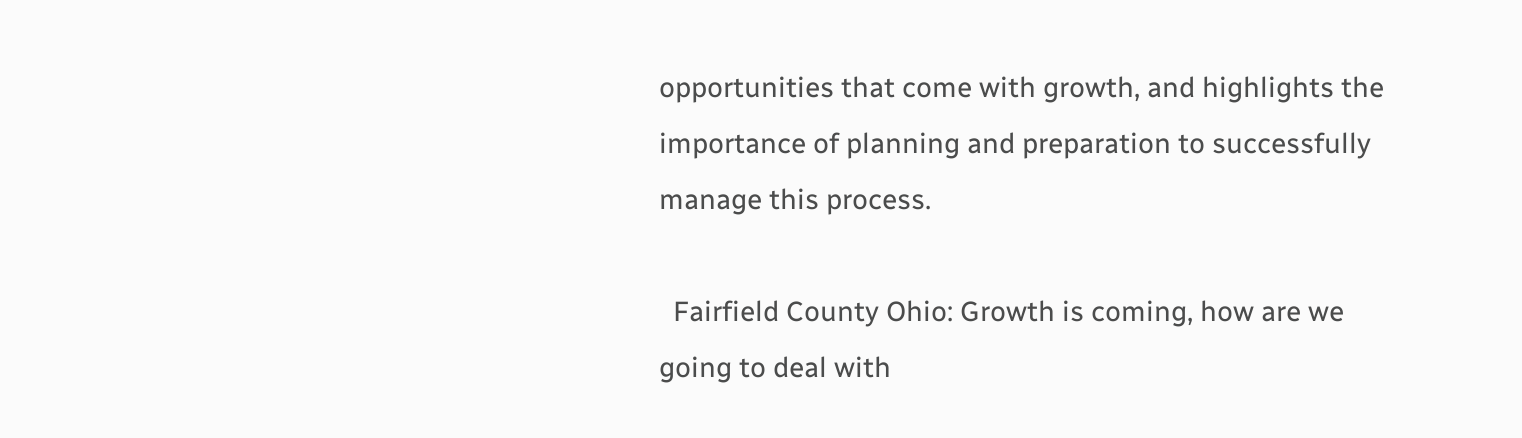opportunities that come with growth, and highlights the importance of planning and preparation to successfully manage this process.

  Fairfield County Ohio: Growth is coming, how are we going to deal with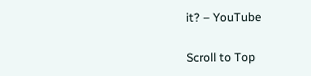it? – YouTube

Scroll to Top